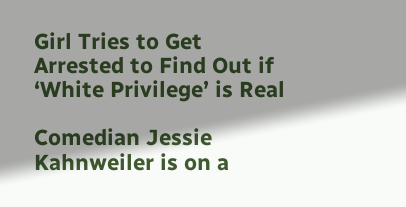Girl Tries to Get Arrested to Find Out if ‘White Privilege’ is Real

Comedian Jessie Kahnweiler is on a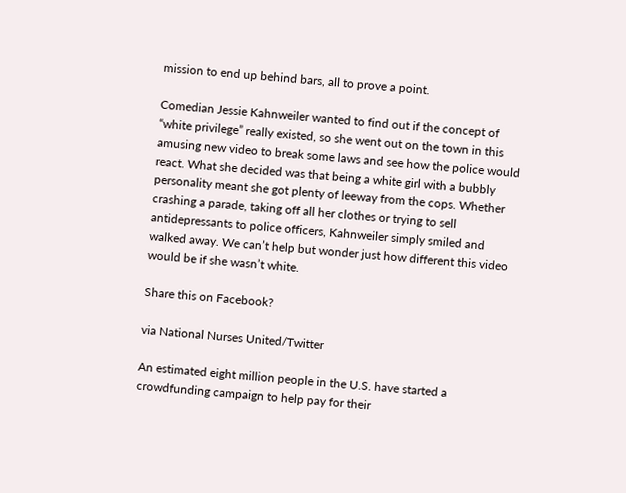mission to end up behind bars, all to prove a point.

Comedian Jessie Kahnweiler wanted to find out if the concept of “white privilege” really existed, so she went out on the town in this amusing new video to break some laws and see how the police would react. What she decided was that being a white girl with a bubbly personality meant she got plenty of leeway from the cops. Whether crashing a parade, taking off all her clothes or trying to sell antidepressants to police officers, Kahnweiler simply smiled and walked away. We can’t help but wonder just how different this video would be if she wasn’t white.

Share this on Facebook?

via National Nurses United/Twitter

An estimated eight million people in the U.S. have started a crowdfunding campaign to help pay for their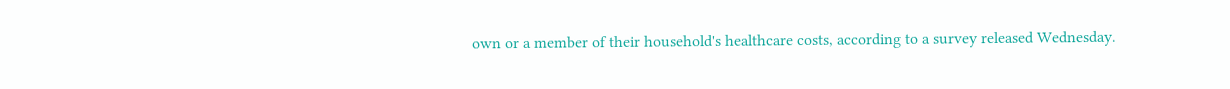own or a member of their household's healthcare costs, according to a survey released Wednesday.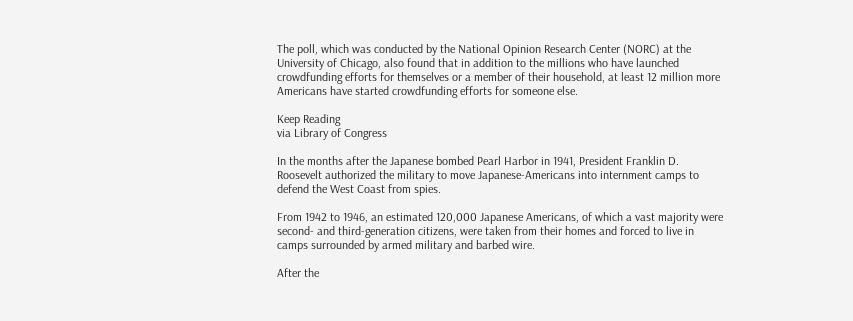The poll, which was conducted by the National Opinion Research Center (NORC) at the University of Chicago, also found that in addition to the millions who have launched crowdfunding efforts for themselves or a member of their household, at least 12 million more Americans have started crowdfunding efforts for someone else.

Keep Reading
via Library of Congress

In the months after the Japanese bombed Pearl Harbor in 1941, President Franklin D. Roosevelt authorized the military to move Japanese-Americans into internment camps to defend the West Coast from spies.

From 1942 to 1946, an estimated 120,000 Japanese Americans, of which a vast majority were second- and third-generation citizens, were taken from their homes and forced to live in camps surrounded by armed military and barbed wire.

After the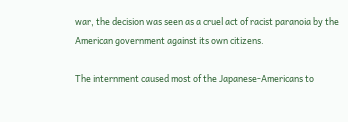war, the decision was seen as a cruel act of racist paranoia by the American government against its own citizens.

The internment caused most of the Japanese-Americans to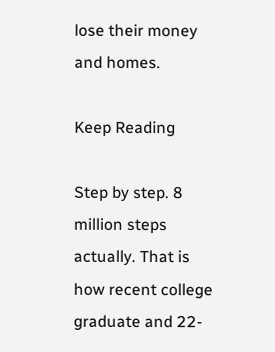lose their money and homes.

Keep Reading

Step by step. 8 million steps actually. That is how recent college graduate and 22-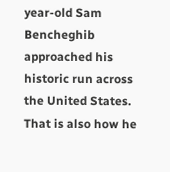year-old Sam Bencheghib approached his historic run across the United States. That is also how he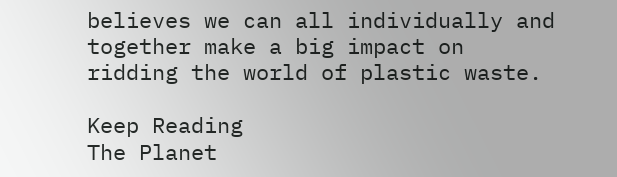believes we can all individually and together make a big impact on ridding the world of plastic waste.

Keep Reading
The Planet